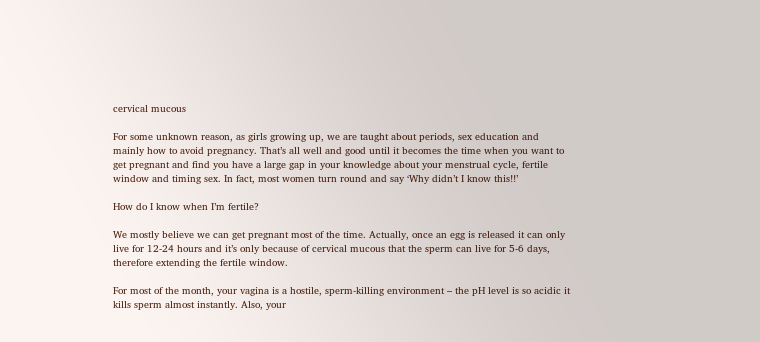cervical mucous

For some unknown reason, as girls growing up, we are taught about periods, sex education and mainly how to avoid pregnancy. That’s all well and good until it becomes the time when you want to get pregnant and find you have a large gap in your knowledge about your menstrual cycle, fertile window and timing sex. In fact, most women turn round and say ‘Why didn’t I know this!!’

How do I know when I’m fertile?

We mostly believe we can get pregnant most of the time. Actually, once an egg is released it can only live for 12-24 hours and it’s only because of cervical mucous that the sperm can live for 5-6 days, therefore extending the fertile window.

For most of the month, your vagina is a hostile, sperm-killing environment – the pH level is so acidic it kills sperm almost instantly. Also, your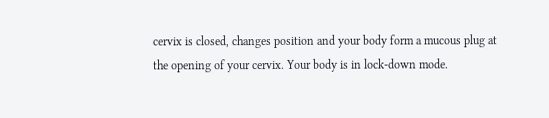cervix is closed, changes position and your body form a mucous plug at the opening of your cervix. Your body is in lock-down mode.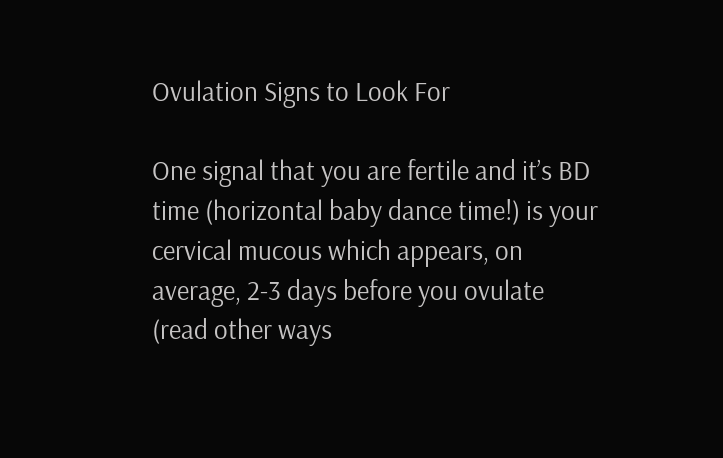Ovulation Signs to Look For

One signal that you are fertile and it’s BD time (horizontal baby dance time!) is your cervical mucous which appears, on average, 2-3 days before you ovulate (read other ways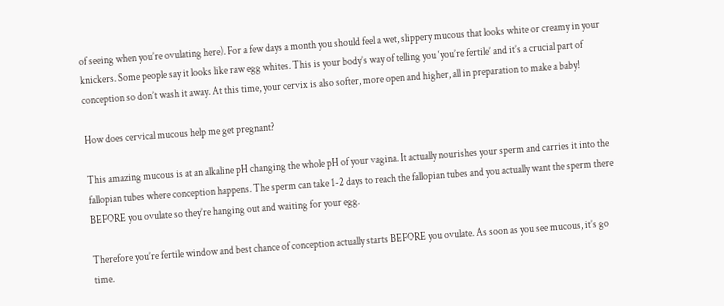of seeing when you’re ovulating here). For a few days a month you should feel a wet, slippery mucous that looks white or creamy in your knickers. Some people say it looks like raw egg whites. This is your body’s way of telling you ‘you’re fertile’ and it’s a crucial part of conception so don’t wash it away. At this time, your cervix is also softer, more open and higher, all in preparation to make a baby!

How does cervical mucous help me get pregnant?

This amazing mucous is at an alkaline pH changing the whole pH of your vagina. It actually nourishes your sperm and carries it into the fallopian tubes where conception happens. The sperm can take 1-2 days to reach the fallopian tubes and you actually want the sperm there BEFORE you ovulate so they’re hanging out and waiting for your egg.

Therefore you’re fertile window and best chance of conception actually starts BEFORE you ovulate. As soon as you see mucous, it’s go time.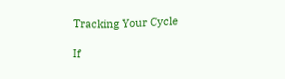Tracking Your Cycle

If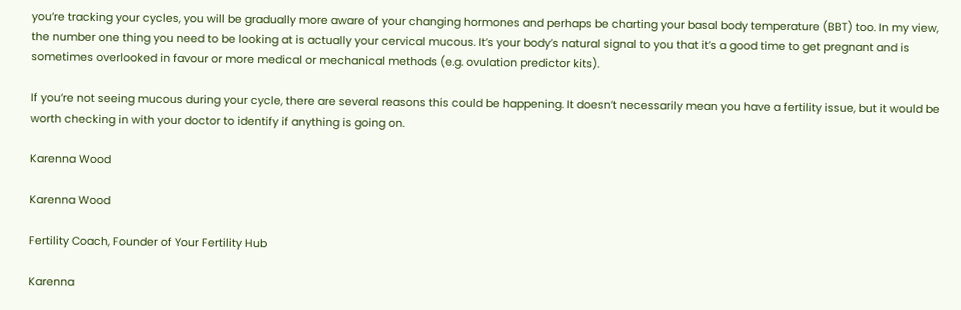you’re tracking your cycles, you will be gradually more aware of your changing hormones and perhaps be charting your basal body temperature (BBT) too. In my view, the number one thing you need to be looking at is actually your cervical mucous. It’s your body’s natural signal to you that it’s a good time to get pregnant and is sometimes overlooked in favour or more medical or mechanical methods (e.g. ovulation predictor kits).

If you’re not seeing mucous during your cycle, there are several reasons this could be happening. It doesn’t necessarily mean you have a fertility issue, but it would be worth checking in with your doctor to identify if anything is going on.

Karenna Wood

Karenna Wood

Fertility Coach, Founder of Your Fertility Hub

Karenna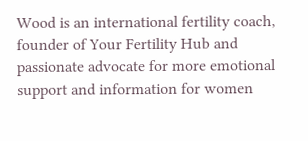Wood is an international fertility coach, founder of Your Fertility Hub and passionate advocate for more emotional support and information for women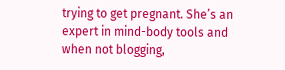trying to get pregnant. She’s an expert in mind-body tools and when not blogging,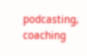podcasting, coaching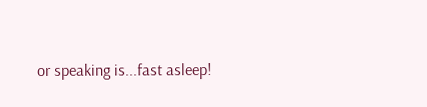or speaking is...fast asleep!